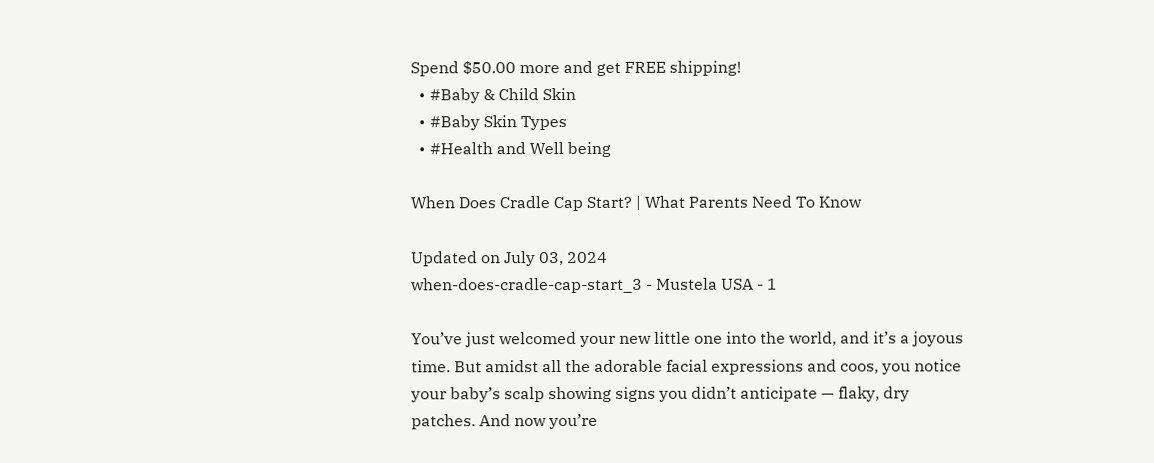Spend $50.00 more and get FREE shipping!
  • #Baby & Child Skin
  • #Baby Skin Types
  • #Health and Well being

When Does Cradle Cap Start? | What Parents Need To Know

Updated on July 03, 2024
when-does-cradle-cap-start_3 - Mustela USA - 1

You’ve just welcomed your new little one into the world, and it’s a joyous time. But amidst all the adorable facial expressions and coos, you notice your baby’s scalp showing signs you didn’t anticipate — flaky, dry patches. And now you’re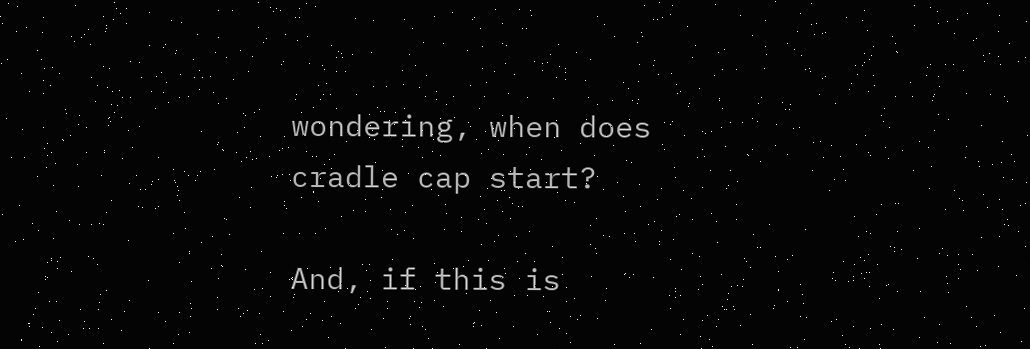wondering, when does cradle cap start?

And, if this is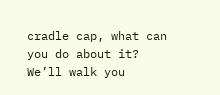cradle cap, what can you do about it? We’ll walk you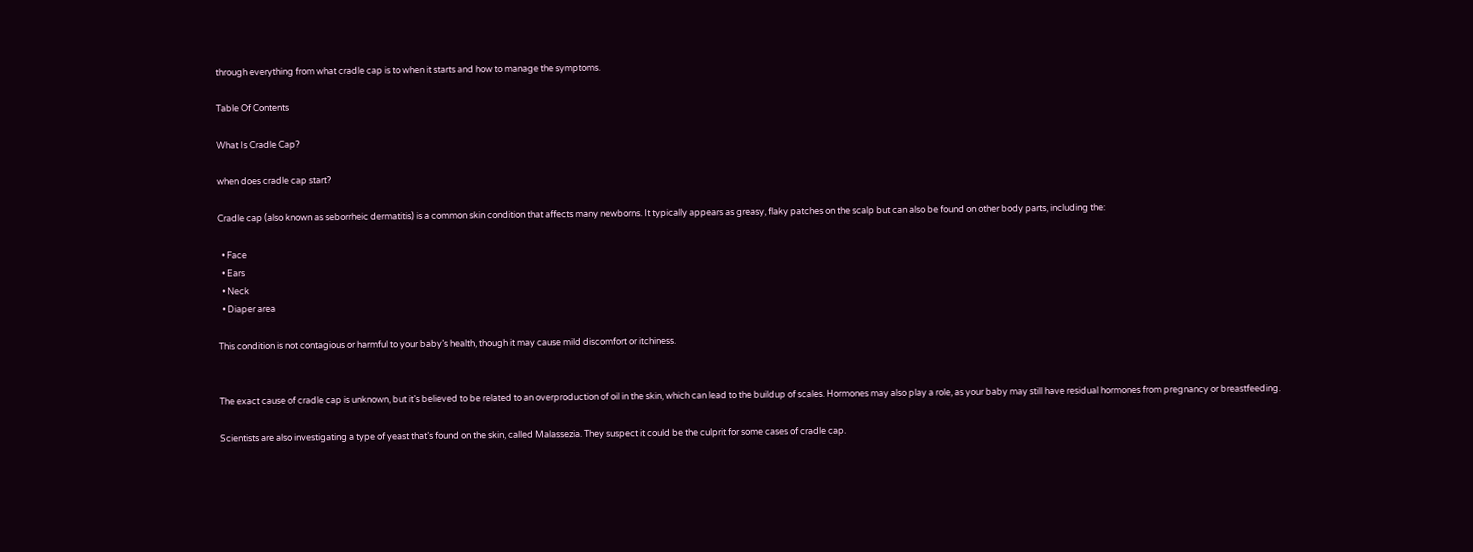through everything from what cradle cap is to when it starts and how to manage the symptoms.

Table Of Contents

What Is Cradle Cap?

when does cradle cap start?

Cradle cap (also known as seborrheic dermatitis) is a common skin condition that affects many newborns. It typically appears as greasy, flaky patches on the scalp but can also be found on other body parts, including the:

  • Face
  • Ears
  • Neck
  • Diaper area

This condition is not contagious or harmful to your baby’s health, though it may cause mild discomfort or itchiness.


The exact cause of cradle cap is unknown, but it’s believed to be related to an overproduction of oil in the skin, which can lead to the buildup of scales. Hormones may also play a role, as your baby may still have residual hormones from pregnancy or breastfeeding.

Scientists are also investigating a type of yeast that’s found on the skin, called Malassezia. They suspect it could be the culprit for some cases of cradle cap.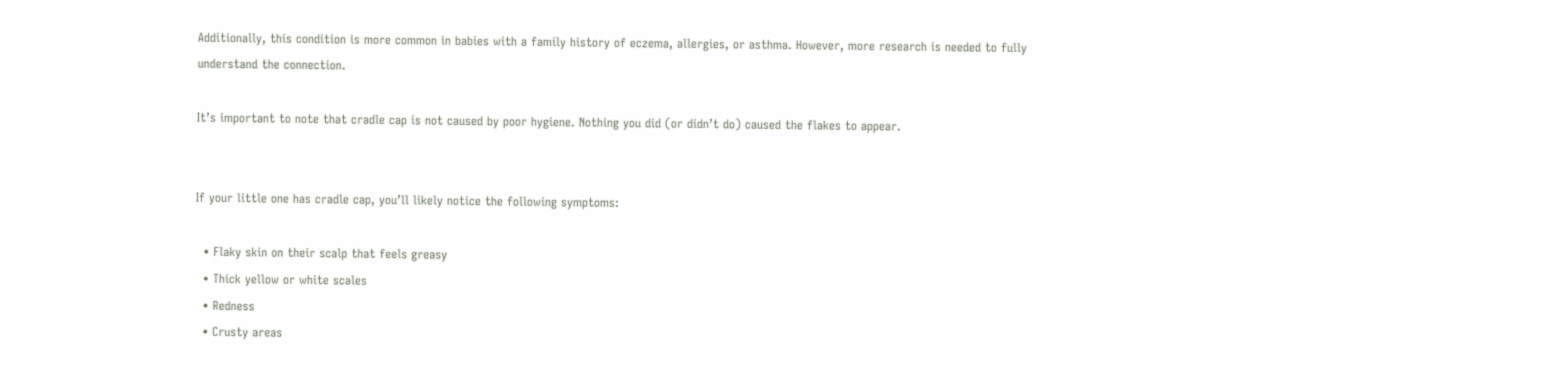Additionally, this condition is more common in babies with a family history of eczema, allergies, or asthma. However, more research is needed to fully understand the connection.

It’s important to note that cradle cap is not caused by poor hygiene. Nothing you did (or didn’t do) caused the flakes to appear.


If your little one has cradle cap, you’ll likely notice the following symptoms:

  • Flaky skin on their scalp that feels greasy
  • Thick yellow or white scales
  • Redness
  • Crusty areas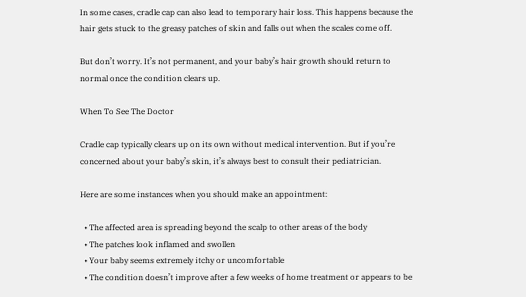In some cases, cradle cap can also lead to temporary hair loss. This happens because the hair gets stuck to the greasy patches of skin and falls out when the scales come off.

But don’t worry. It’s not permanent, and your baby’s hair growth should return to normal once the condition clears up.

When To See The Doctor

Cradle cap typically clears up on its own without medical intervention. But if you’re concerned about your baby’s skin, it’s always best to consult their pediatrician.

Here are some instances when you should make an appointment:

  • The affected area is spreading beyond the scalp to other areas of the body
  • The patches look inflamed and swollen
  • Your baby seems extremely itchy or uncomfortable
  • The condition doesn’t improve after a few weeks of home treatment or appears to be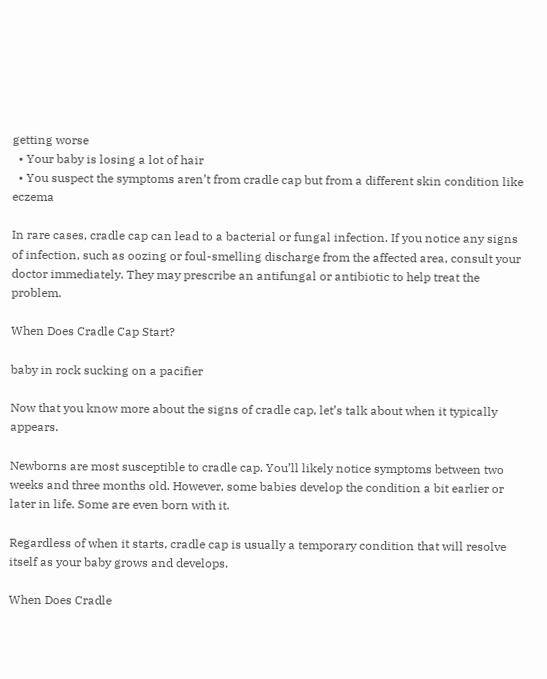getting worse
  • Your baby is losing a lot of hair
  • You suspect the symptoms aren’t from cradle cap but from a different skin condition like eczema

In rare cases, cradle cap can lead to a bacterial or fungal infection. If you notice any signs of infection, such as oozing or foul-smelling discharge from the affected area, consult your doctor immediately. They may prescribe an antifungal or antibiotic to help treat the problem.

When Does Cradle Cap Start?

baby in rock sucking on a pacifier

Now that you know more about the signs of cradle cap, let’s talk about when it typically appears.

Newborns are most susceptible to cradle cap. You’ll likely notice symptoms between two weeks and three months old. However, some babies develop the condition a bit earlier or later in life. Some are even born with it.

Regardless of when it starts, cradle cap is usually a temporary condition that will resolve itself as your baby grows and develops.

When Does Cradle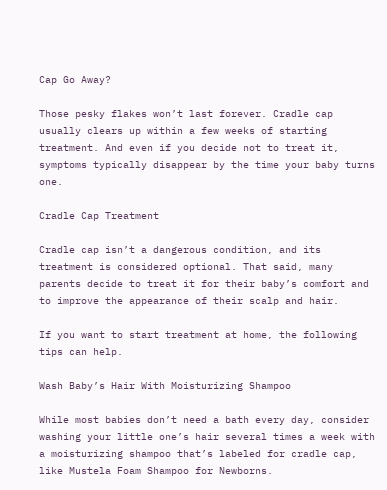Cap Go Away?

Those pesky flakes won’t last forever. Cradle cap usually clears up within a few weeks of starting treatment. And even if you decide not to treat it, symptoms typically disappear by the time your baby turns one.

Cradle Cap Treatment

Cradle cap isn’t a dangerous condition, and its treatment is considered optional. That said, many parents decide to treat it for their baby’s comfort and to improve the appearance of their scalp and hair.

If you want to start treatment at home, the following tips can help.

Wash Baby’s Hair With Moisturizing Shampoo

While most babies don’t need a bath every day, consider washing your little one’s hair several times a week with a moisturizing shampoo that’s labeled for cradle cap, like Mustela Foam Shampoo for Newborns.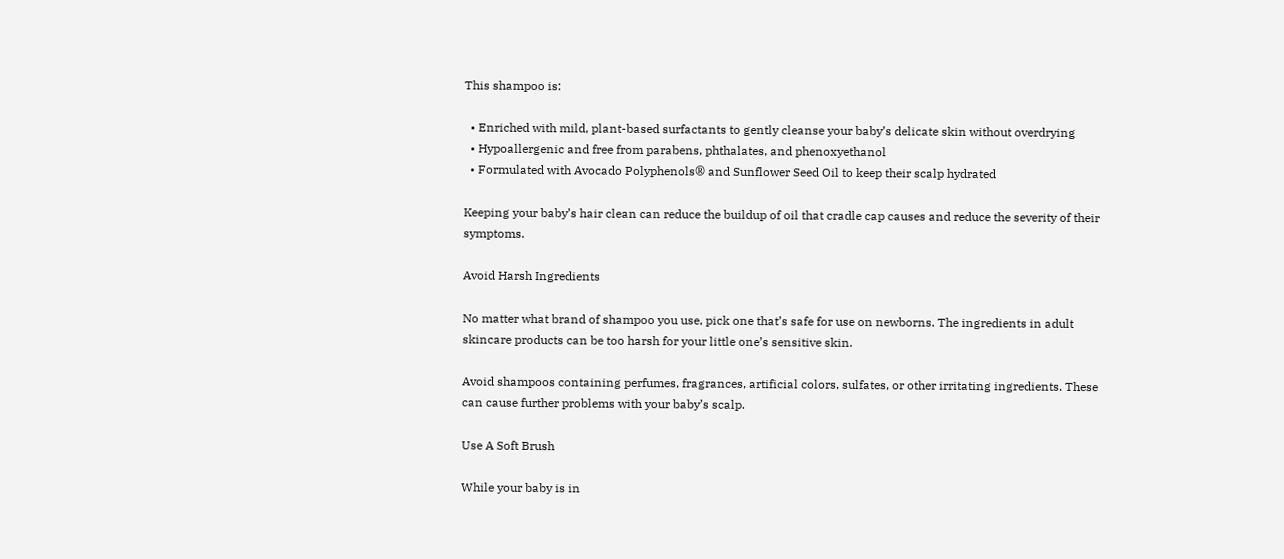This shampoo is:

  • Enriched with mild, plant-based surfactants to gently cleanse your baby’s delicate skin without overdrying
  • Hypoallergenic and free from parabens, phthalates, and phenoxyethanol
  • Formulated with Avocado Polyphenols® and Sunflower Seed Oil to keep their scalp hydrated

Keeping your baby’s hair clean can reduce the buildup of oil that cradle cap causes and reduce the severity of their symptoms.

Avoid Harsh Ingredients

No matter what brand of shampoo you use, pick one that’s safe for use on newborns. The ingredients in adult skincare products can be too harsh for your little one’s sensitive skin.

Avoid shampoos containing perfumes, fragrances, artificial colors, sulfates, or other irritating ingredients. These can cause further problems with your baby’s scalp.

Use A Soft Brush

While your baby is in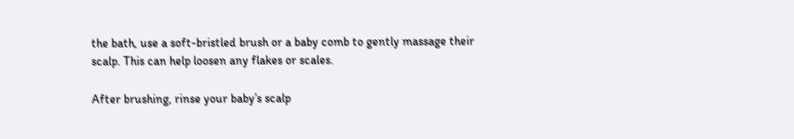the bath, use a soft-bristled brush or a baby comb to gently massage their scalp. This can help loosen any flakes or scales.

After brushing, rinse your baby’s scalp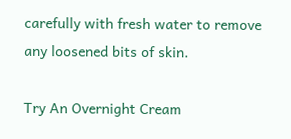carefully with fresh water to remove any loosened bits of skin.

Try An Overnight Cream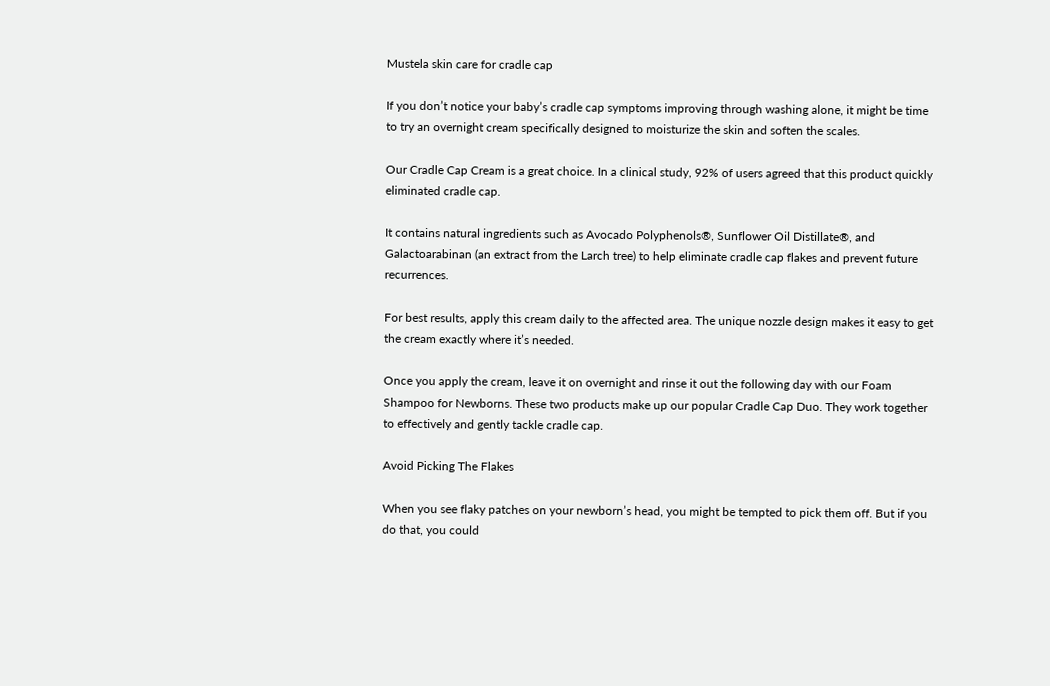Mustela skin care for cradle cap

If you don’t notice your baby’s cradle cap symptoms improving through washing alone, it might be time to try an overnight cream specifically designed to moisturize the skin and soften the scales.

Our Cradle Cap Cream is a great choice. In a clinical study, 92% of users agreed that this product quickly eliminated cradle cap.

It contains natural ingredients such as Avocado Polyphenols®, Sunflower Oil Distillate®, and Galactoarabinan (an extract from the Larch tree) to help eliminate cradle cap flakes and prevent future recurrences.

For best results, apply this cream daily to the affected area. The unique nozzle design makes it easy to get the cream exactly where it’s needed.

Once you apply the cream, leave it on overnight and rinse it out the following day with our Foam Shampoo for Newborns. These two products make up our popular Cradle Cap Duo. They work together to effectively and gently tackle cradle cap.

Avoid Picking The Flakes

When you see flaky patches on your newborn’s head, you might be tempted to pick them off. But if you do that, you could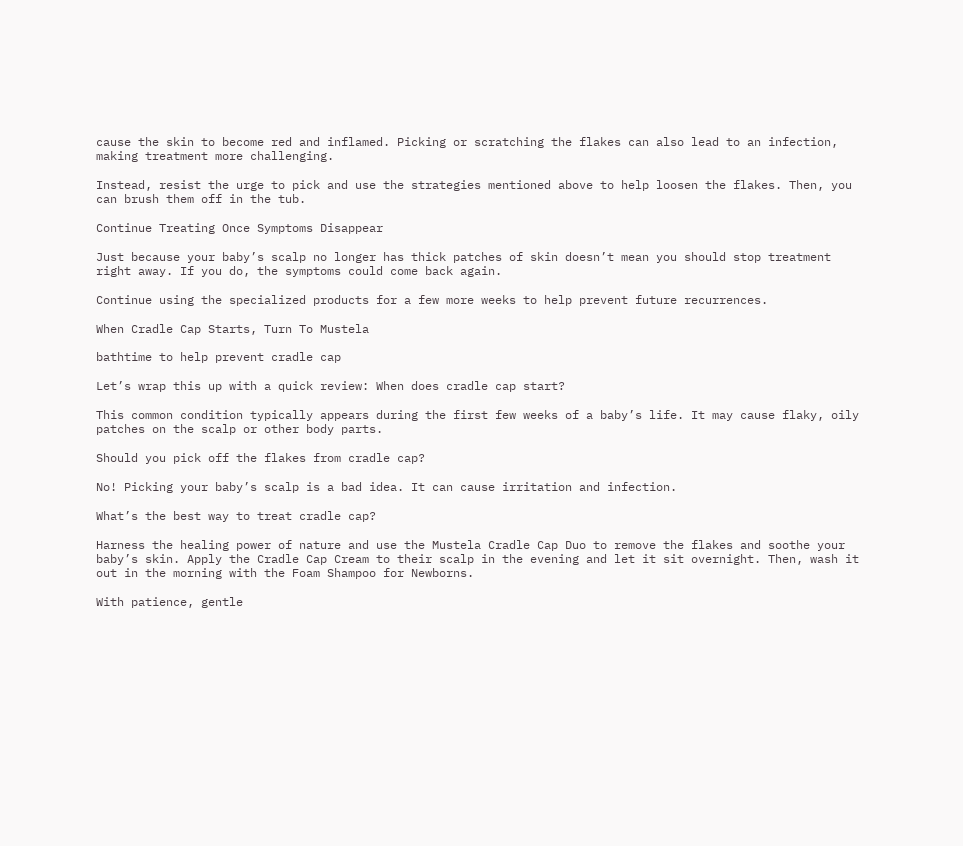cause the skin to become red and inflamed. Picking or scratching the flakes can also lead to an infection, making treatment more challenging.

Instead, resist the urge to pick and use the strategies mentioned above to help loosen the flakes. Then, you can brush them off in the tub.

Continue Treating Once Symptoms Disappear

Just because your baby’s scalp no longer has thick patches of skin doesn’t mean you should stop treatment right away. If you do, the symptoms could come back again.

Continue using the specialized products for a few more weeks to help prevent future recurrences.

When Cradle Cap Starts, Turn To Mustela

bathtime to help prevent cradle cap

Let’s wrap this up with a quick review: When does cradle cap start?

This common condition typically appears during the first few weeks of a baby’s life. It may cause flaky, oily patches on the scalp or other body parts.

Should you pick off the flakes from cradle cap?

No! Picking your baby’s scalp is a bad idea. It can cause irritation and infection.

What’s the best way to treat cradle cap?

Harness the healing power of nature and use the Mustela Cradle Cap Duo to remove the flakes and soothe your baby’s skin. Apply the Cradle Cap Cream to their scalp in the evening and let it sit overnight. Then, wash it out in the morning with the Foam Shampoo for Newborns.

With patience, gentle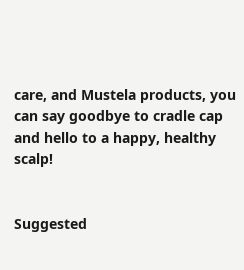care, and Mustela products, you can say goodbye to cradle cap and hello to a happy, healthy scalp!


Suggested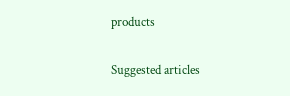products

Suggested articles